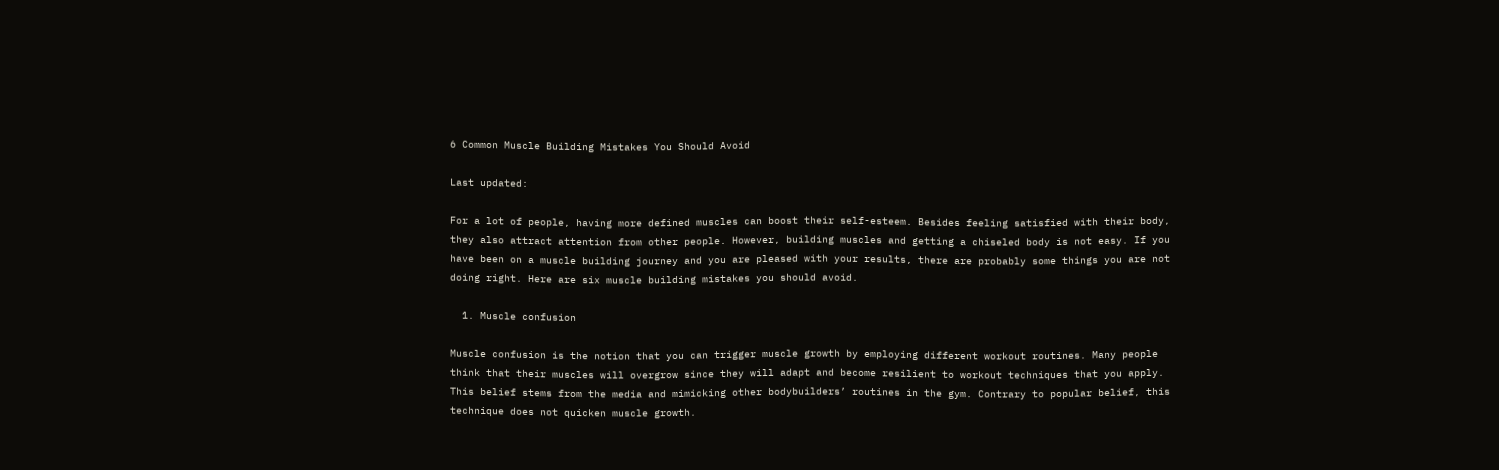6 Common Muscle Building Mistakes You Should Avoid

Last updated:

For a lot of people, having more defined muscles can boost their self-esteem. Besides feeling satisfied with their body, they also attract attention from other people. However, building muscles and getting a chiseled body is not easy. If you have been on a muscle building journey and you are pleased with your results, there are probably some things you are not doing right. Here are six muscle building mistakes you should avoid.

  1. Muscle confusion

Muscle confusion is the notion that you can trigger muscle growth by employing different workout routines. Many people think that their muscles will overgrow since they will adapt and become resilient to workout techniques that you apply. This belief stems from the media and mimicking other bodybuilders’ routines in the gym. Contrary to popular belief, this technique does not quicken muscle growth.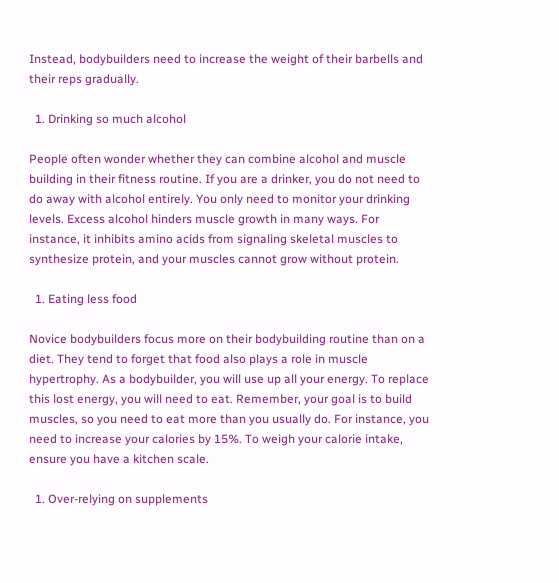Instead, bodybuilders need to increase the weight of their barbells and their reps gradually.

  1. Drinking so much alcohol

People often wonder whether they can combine alcohol and muscle building in their fitness routine. If you are a drinker, you do not need to do away with alcohol entirely. You only need to monitor your drinking levels. Excess alcohol hinders muscle growth in many ways. For instance, it inhibits amino acids from signaling skeletal muscles to synthesize protein, and your muscles cannot grow without protein.

  1. Eating less food

Novice bodybuilders focus more on their bodybuilding routine than on a diet. They tend to forget that food also plays a role in muscle hypertrophy. As a bodybuilder, you will use up all your energy. To replace this lost energy, you will need to eat. Remember, your goal is to build muscles, so you need to eat more than you usually do. For instance, you need to increase your calories by 15%. To weigh your calorie intake, ensure you have a kitchen scale.

  1. Over-relying on supplements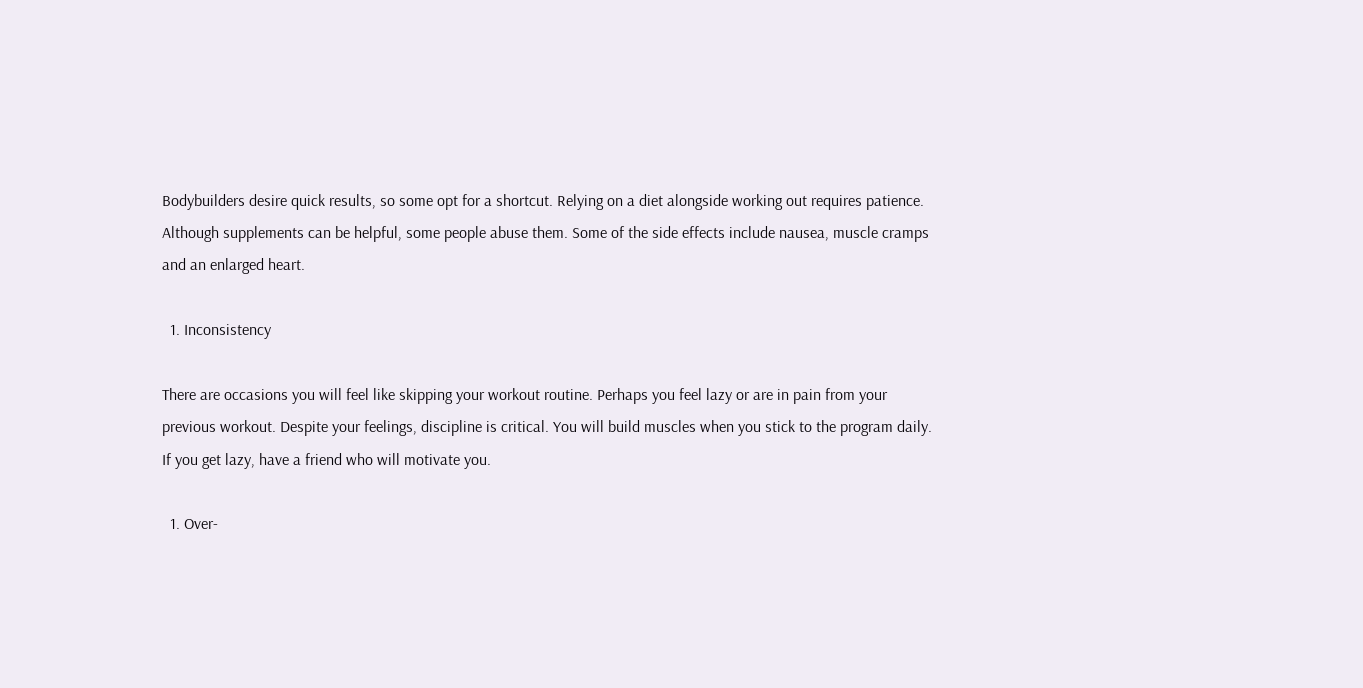Bodybuilders desire quick results, so some opt for a shortcut. Relying on a diet alongside working out requires patience. Although supplements can be helpful, some people abuse them. Some of the side effects include nausea, muscle cramps and an enlarged heart.

  1. Inconsistency

There are occasions you will feel like skipping your workout routine. Perhaps you feel lazy or are in pain from your previous workout. Despite your feelings, discipline is critical. You will build muscles when you stick to the program daily. If you get lazy, have a friend who will motivate you.

  1. Over-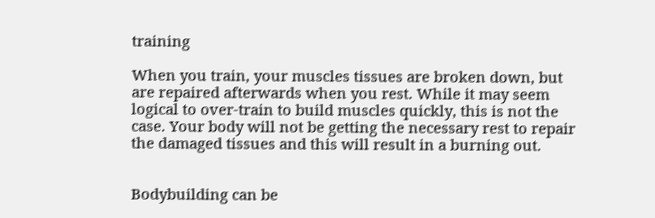training

When you train, your muscles tissues are broken down, but are repaired afterwards when you rest. While it may seem logical to over-train to build muscles quickly, this is not the case. Your body will not be getting the necessary rest to repair the damaged tissues and this will result in a burning out.


Bodybuilding can be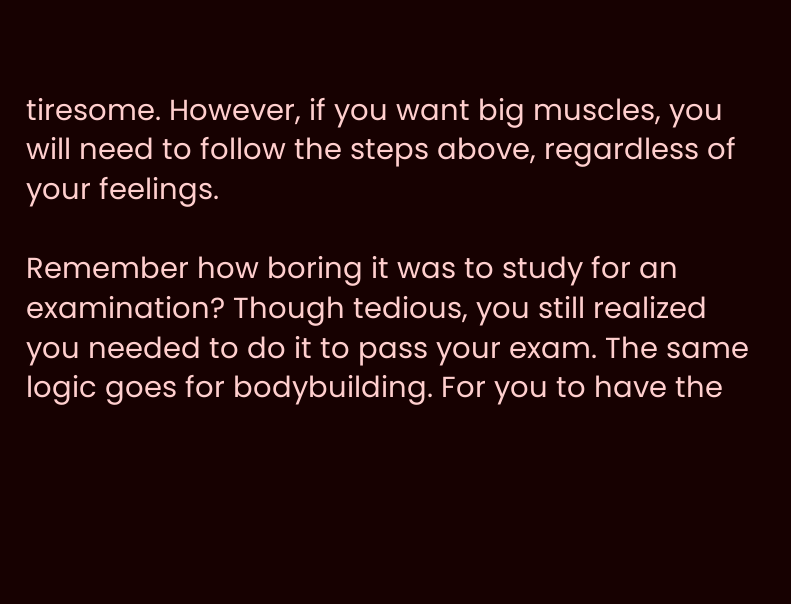tiresome. However, if you want big muscles, you will need to follow the steps above, regardless of your feelings.

Remember how boring it was to study for an examination? Though tedious, you still realized you needed to do it to pass your exam. The same logic goes for bodybuilding. For you to have the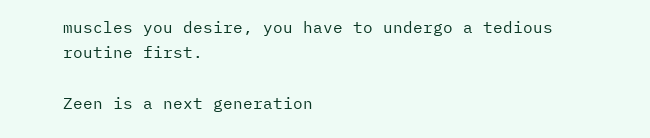muscles you desire, you have to undergo a tedious routine first.

Zeen is a next generation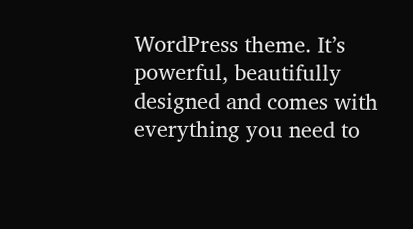WordPress theme. It’s powerful, beautifully designed and comes with everything you need to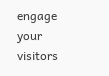engage your visitors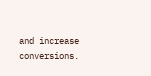and increase conversions.